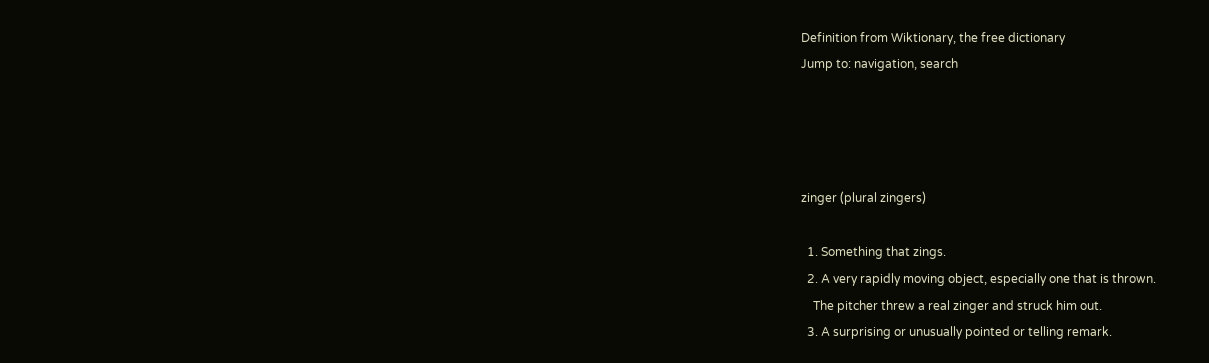Definition from Wiktionary, the free dictionary
Jump to: navigation, search




zinger (plural zingers)

  1. Something that zings.
  2. A very rapidly moving object, especially one that is thrown.
    The pitcher threw a real zinger and struck him out.
  3. A surprising or unusually pointed or telling remark.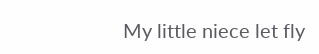My little niece let fly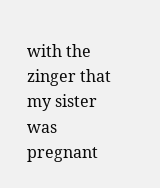with the zinger that my sister was pregnant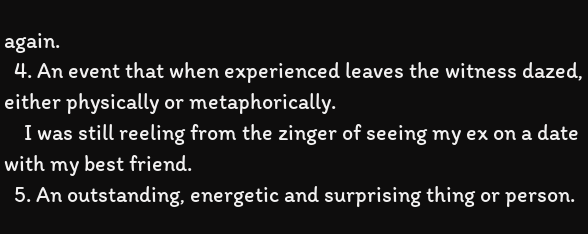again.
  4. An event that when experienced leaves the witness dazed, either physically or metaphorically.
    I was still reeling from the zinger of seeing my ex on a date with my best friend.
  5. An outstanding, energetic and surprising thing or person.